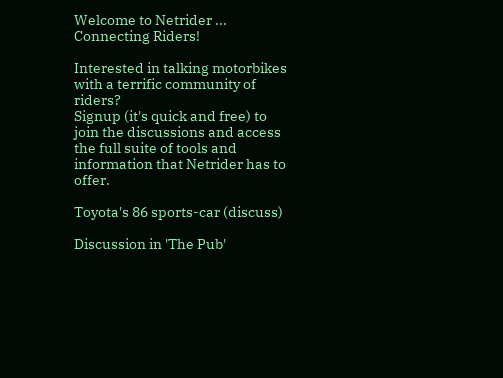Welcome to Netrider ... Connecting Riders!

Interested in talking motorbikes with a terrific community of riders?
Signup (it's quick and free) to join the discussions and access the full suite of tools and information that Netrider has to offer.

Toyota's 86 sports-car (discuss)

Discussion in 'The Pub'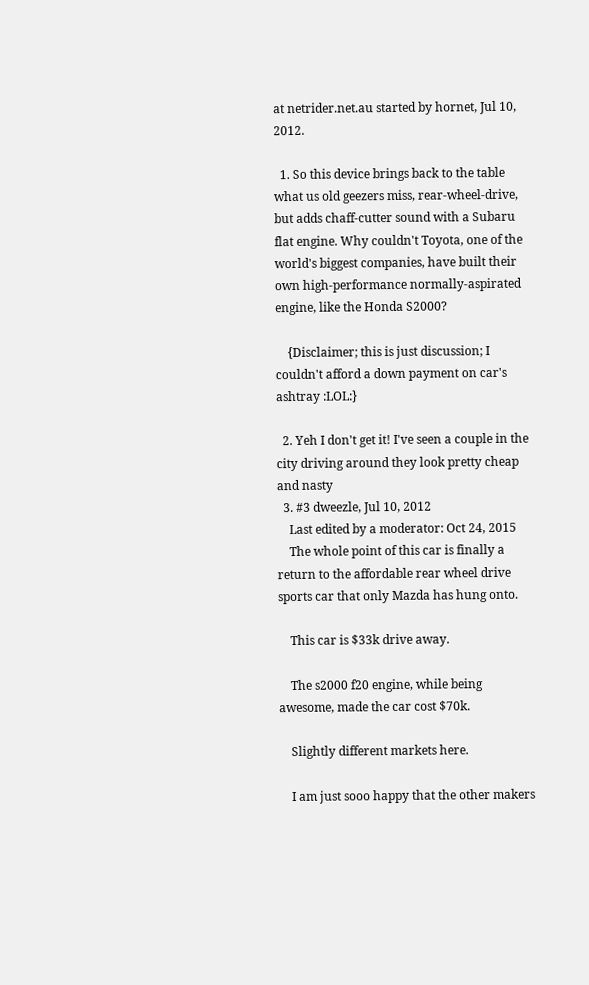at netrider.net.au started by hornet, Jul 10, 2012.

  1. So this device brings back to the table what us old geezers miss, rear-wheel-drive, but adds chaff-cutter sound with a Subaru flat engine. Why couldn't Toyota, one of the world's biggest companies, have built their own high-performance normally-aspirated engine, like the Honda S2000?

    {Disclaimer; this is just discussion; I couldn't afford a down payment on car's ashtray :LOL:}

  2. Yeh I don't get it! I've seen a couple in the city driving around they look pretty cheap and nasty
  3. #3 dweezle, Jul 10, 2012
    Last edited by a moderator: Oct 24, 2015
    The whole point of this car is finally a return to the affordable rear wheel drive sports car that only Mazda has hung onto.

    This car is $33k drive away.

    The s2000 f20 engine, while being awesome, made the car cost $70k.

    Slightly different markets here.

    I am just sooo happy that the other makers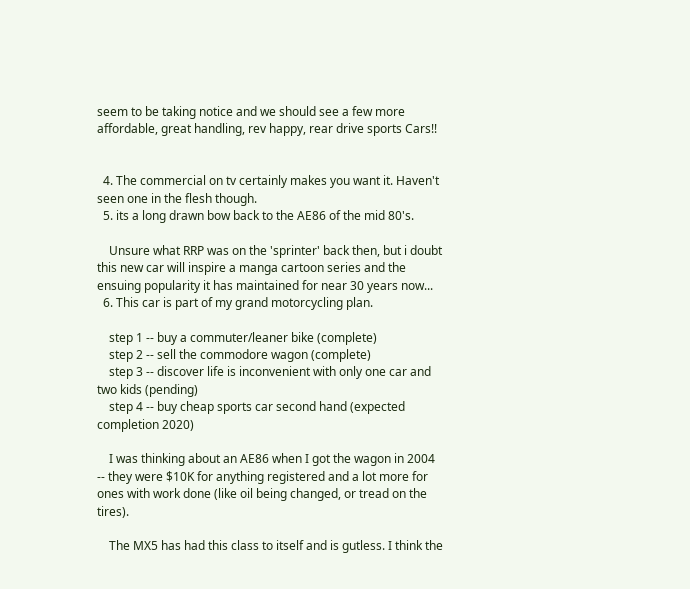seem to be taking notice and we should see a few more affordable, great handling, rev happy, rear drive sports Cars!!


  4. The commercial on tv certainly makes you want it. Haven't seen one in the flesh though.
  5. its a long drawn bow back to the AE86 of the mid 80's.

    Unsure what RRP was on the 'sprinter' back then, but i doubt this new car will inspire a manga cartoon series and the ensuing popularity it has maintained for near 30 years now...
  6. This car is part of my grand motorcycling plan.

    step 1 -- buy a commuter/leaner bike (complete)
    step 2 -- sell the commodore wagon (complete)
    step 3 -- discover life is inconvenient with only one car and two kids (pending)
    step 4 -- buy cheap sports car second hand (expected completion 2020)

    I was thinking about an AE86 when I got the wagon in 2004 -- they were $10K for anything registered and a lot more for ones with work done (like oil being changed, or tread on the tires).

    The MX5 has had this class to itself and is gutless. I think the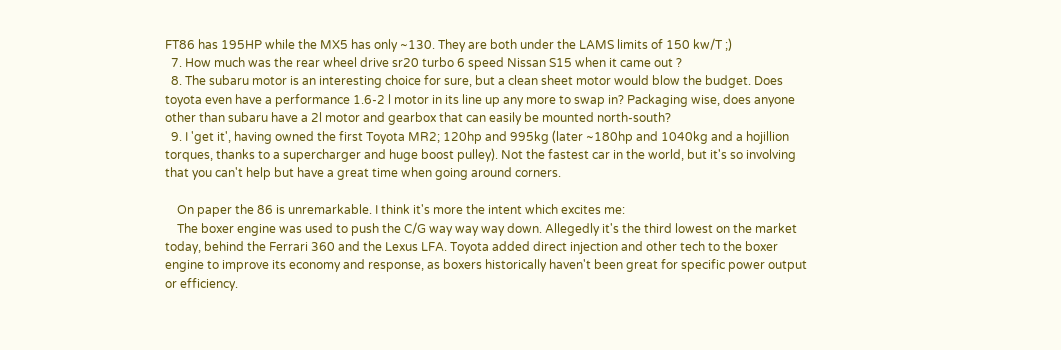FT86 has 195HP while the MX5 has only ~130. They are both under the LAMS limits of 150 kw/T ;)
  7. How much was the rear wheel drive sr20 turbo 6 speed Nissan S15 when it came out ?
  8. The subaru motor is an interesting choice for sure, but a clean sheet motor would blow the budget. Does toyota even have a performance 1.6-2 l motor in its line up any more to swap in? Packaging wise, does anyone other than subaru have a 2l motor and gearbox that can easily be mounted north-south?
  9. I 'get it', having owned the first Toyota MR2; 120hp and 995kg (later ~180hp and 1040kg and a hojillion torques, thanks to a supercharger and huge boost pulley). Not the fastest car in the world, but it's so involving that you can't help but have a great time when going around corners.

    On paper the 86 is unremarkable. I think it's more the intent which excites me:
    The boxer engine was used to push the C/G way way way down. Allegedly it's the third lowest on the market today, behind the Ferrari 360 and the Lexus LFA. Toyota added direct injection and other tech to the boxer engine to improve its economy and response, as boxers historically haven't been great for specific power output or efficiency.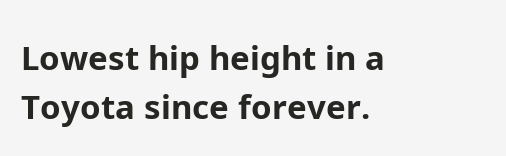Lowest hip height in a Toyota since forever.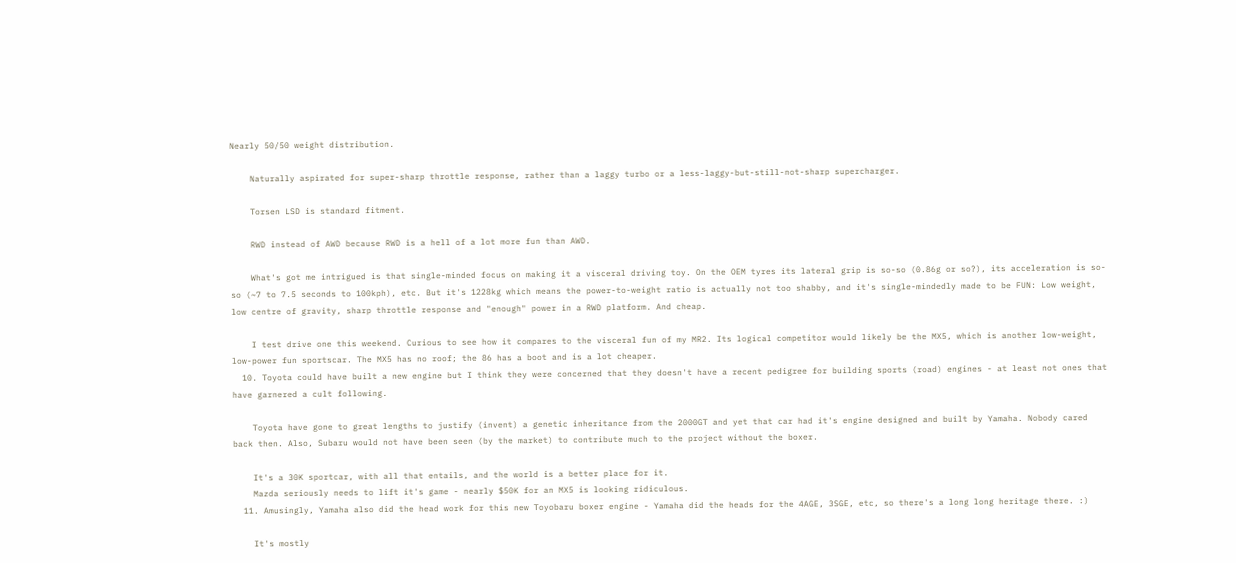Nearly 50/50 weight distribution.

    Naturally aspirated for super-sharp throttle response, rather than a laggy turbo or a less-laggy-but-still-not-sharp supercharger.

    Torsen LSD is standard fitment.

    RWD instead of AWD because RWD is a hell of a lot more fun than AWD.

    What's got me intrigued is that single-minded focus on making it a visceral driving toy. On the OEM tyres its lateral grip is so-so (0.86g or so?), its acceleration is so-so (~7 to 7.5 seconds to 100kph), etc. But it's 1228kg which means the power-to-weight ratio is actually not too shabby, and it's single-mindedly made to be FUN: Low weight, low centre of gravity, sharp throttle response and "enough" power in a RWD platform. And cheap.

    I test drive one this weekend. Curious to see how it compares to the visceral fun of my MR2. Its logical competitor would likely be the MX5, which is another low-weight, low-power fun sportscar. The MX5 has no roof; the 86 has a boot and is a lot cheaper.
  10. Toyota could have built a new engine but I think they were concerned that they doesn't have a recent pedigree for building sports (road) engines - at least not ones that have garnered a cult following.

    Toyota have gone to great lengths to justify (invent) a genetic inheritance from the 2000GT and yet that car had it's engine designed and built by Yamaha. Nobody cared back then. Also, Subaru would not have been seen (by the market) to contribute much to the project without the boxer.

    It's a 30K sportcar, with all that entails, and the world is a better place for it.
    Mazda seriously needs to lift it's game - nearly $50K for an MX5 is looking ridiculous.
  11. Amusingly, Yamaha also did the head work for this new Toyobaru boxer engine - Yamaha did the heads for the 4AGE, 3SGE, etc, so there's a long long heritage there. :)

    It's mostly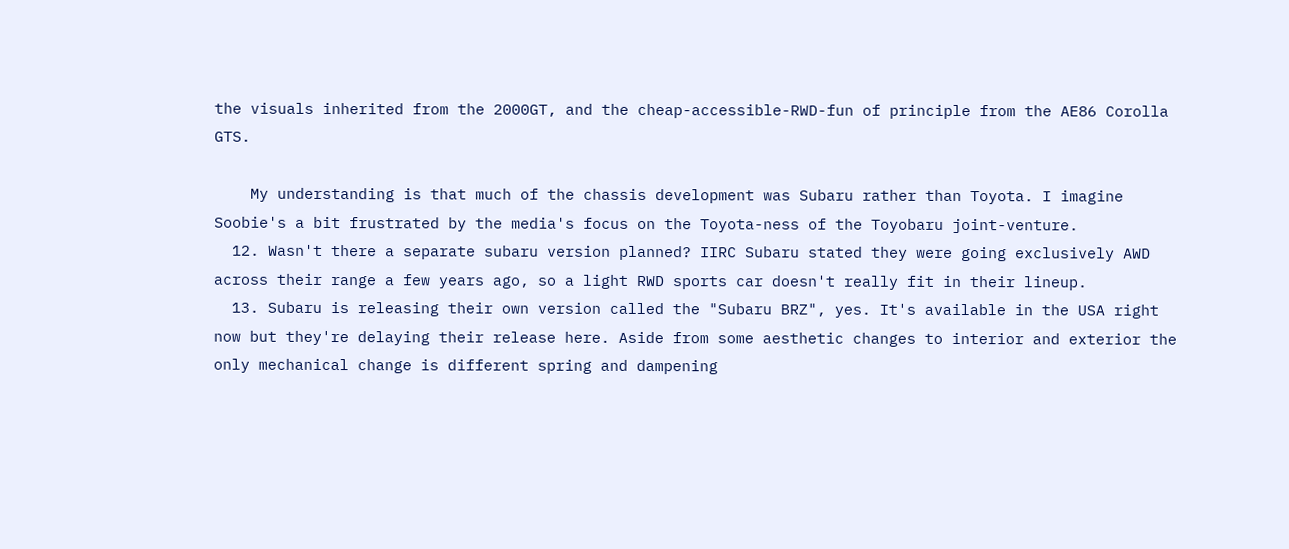the visuals inherited from the 2000GT, and the cheap-accessible-RWD-fun of principle from the AE86 Corolla GTS.

    My understanding is that much of the chassis development was Subaru rather than Toyota. I imagine Soobie's a bit frustrated by the media's focus on the Toyota-ness of the Toyobaru joint-venture.
  12. Wasn't there a separate subaru version planned? IIRC Subaru stated they were going exclusively AWD across their range a few years ago, so a light RWD sports car doesn't really fit in their lineup.
  13. Subaru is releasing their own version called the "Subaru BRZ", yes. It's available in the USA right now but they're delaying their release here. Aside from some aesthetic changes to interior and exterior the only mechanical change is different spring and dampening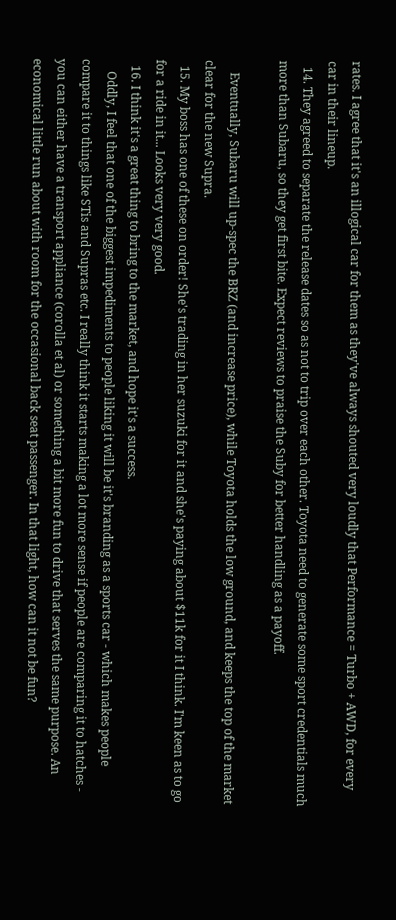rates. I agree that it's an illogical car for them as they've always shouted very loudly that Performance = Turbo + AWD, for every car in their lineup.
  14. They agreed to separate the release dates so as not to trip over each other. Toyota need to generate some sport credentials much more than Subaru, so they get first bite. Expect reviews to praise the Suby for better handling as a payoff.

    Eventually, Subaru will up-spec the BRZ (and increase price), while Toyota holds the low ground, and keeps the top of the market clear for the new Supra.
  15. My boss has one of these on order! She's trading in her suzuki for it and she's paying about $11k for it I think. I'm keen as to go for a ride in it... Looks very very good.
  16. I think it's a great thing to bring to the market, and hope it's a success.
    Oddly, I feel that one of the biggest impediments to people liking it will be it's branding as a sports car - which makes people compare it to things like STis and Supras etc. I really think it starts making a lot more sense if people are comparing it to hatches - you can either have a transport appliance (corolla et al) or something a bit more fun to drive that serves the same purpose. An economical little run about with room for the occasional back seat passenger. In that light, how can it not be fun?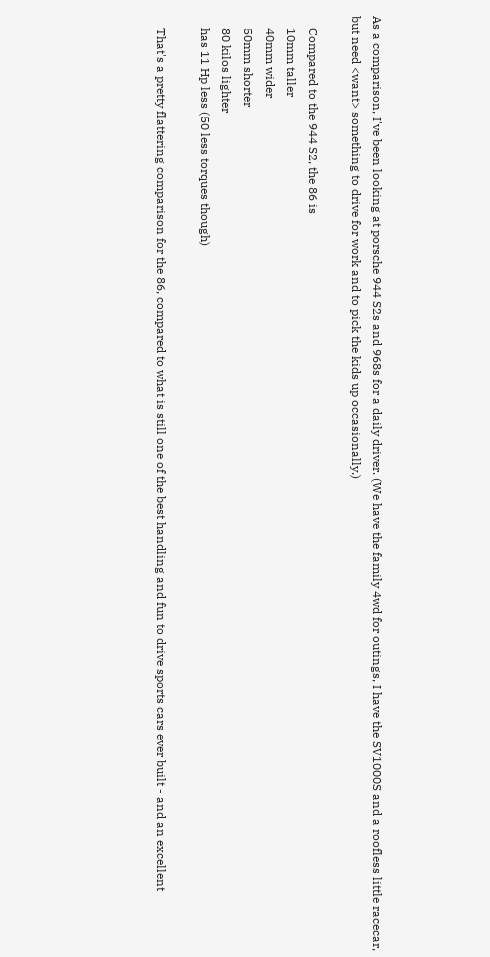As a comparison, I've been looking at porsche 944 S2s and 968s for a daily driver. (We have the family 4wd for outings, I have the SV1000S and a roofless little racecar, but need <want> something to drive for work and to pick the kids up occasionally.)

    Compared to the 944 S2, the 86 is
    10mm taller
    40mm wider
    50mm shorter
    80 kilos lighter
    has 11 Hp less (50 less torques though)

    That's a pretty flattering comparison for the 86, compared to what is still one of the best handling and fun to drive sports cars ever built - and an excellent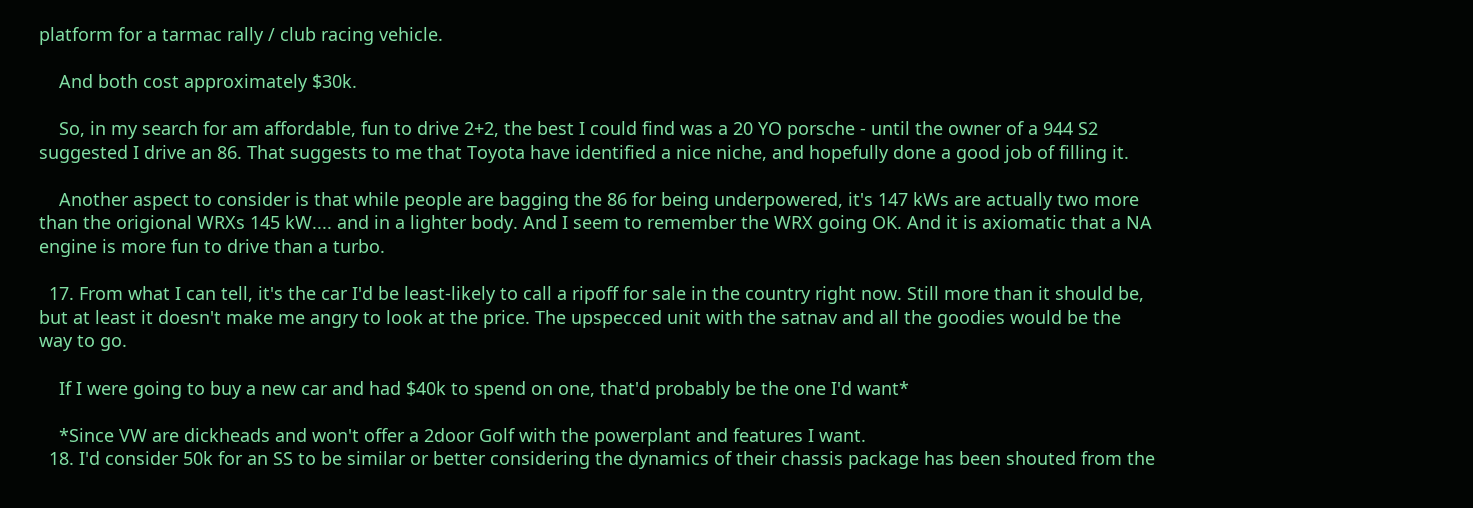platform for a tarmac rally / club racing vehicle.

    And both cost approximately $30k.

    So, in my search for am affordable, fun to drive 2+2, the best I could find was a 20 YO porsche - until the owner of a 944 S2 suggested I drive an 86. That suggests to me that Toyota have identified a nice niche, and hopefully done a good job of filling it.

    Another aspect to consider is that while people are bagging the 86 for being underpowered, it's 147 kWs are actually two more than the origional WRXs 145 kW.... and in a lighter body. And I seem to remember the WRX going OK. And it is axiomatic that a NA engine is more fun to drive than a turbo.

  17. From what I can tell, it's the car I'd be least-likely to call a ripoff for sale in the country right now. Still more than it should be, but at least it doesn't make me angry to look at the price. The upspecced unit with the satnav and all the goodies would be the way to go.

    If I were going to buy a new car and had $40k to spend on one, that'd probably be the one I'd want*

    *Since VW are dickheads and won't offer a 2door Golf with the powerplant and features I want.
  18. I'd consider 50k for an SS to be similar or better considering the dynamics of their chassis package has been shouted from the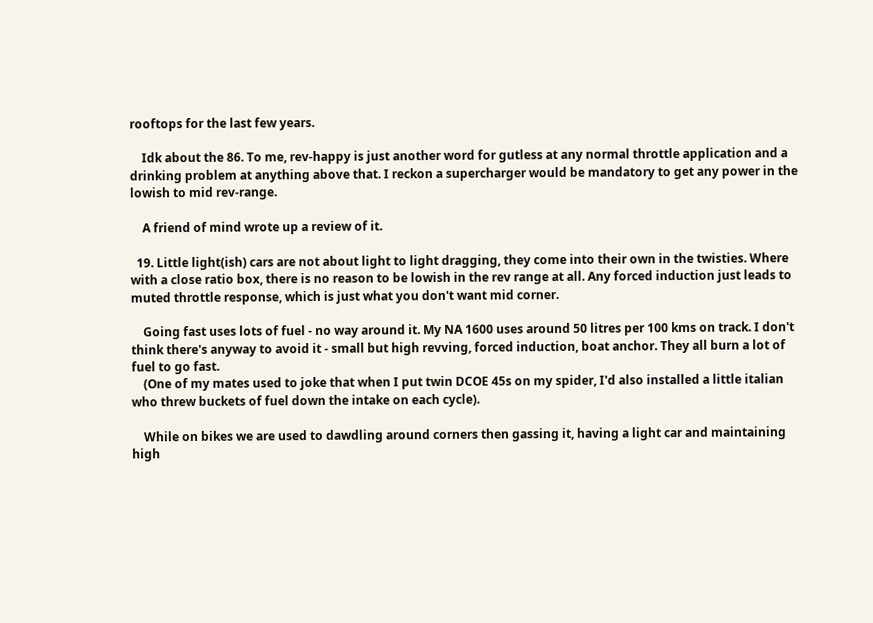rooftops for the last few years.

    Idk about the 86. To me, rev-happy is just another word for gutless at any normal throttle application and a drinking problem at anything above that. I reckon a supercharger would be mandatory to get any power in the lowish to mid rev-range.

    A friend of mind wrote up a review of it.

  19. Little light(ish) cars are not about light to light dragging, they come into their own in the twisties. Where with a close ratio box, there is no reason to be lowish in the rev range at all. Any forced induction just leads to muted throttle response, which is just what you don't want mid corner.

    Going fast uses lots of fuel - no way around it. My NA 1600 uses around 50 litres per 100 kms on track. I don't think there's anyway to avoid it - small but high revving, forced induction, boat anchor. They all burn a lot of fuel to go fast.
    (One of my mates used to joke that when I put twin DCOE 45s on my spider, I'd also installed a little italian who threw buckets of fuel down the intake on each cycle).

    While on bikes we are used to dawdling around corners then gassing it, having a light car and maintaining high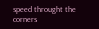speed throught the corners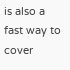is also a fast way to cover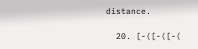distance.

  20. [-([-([-(